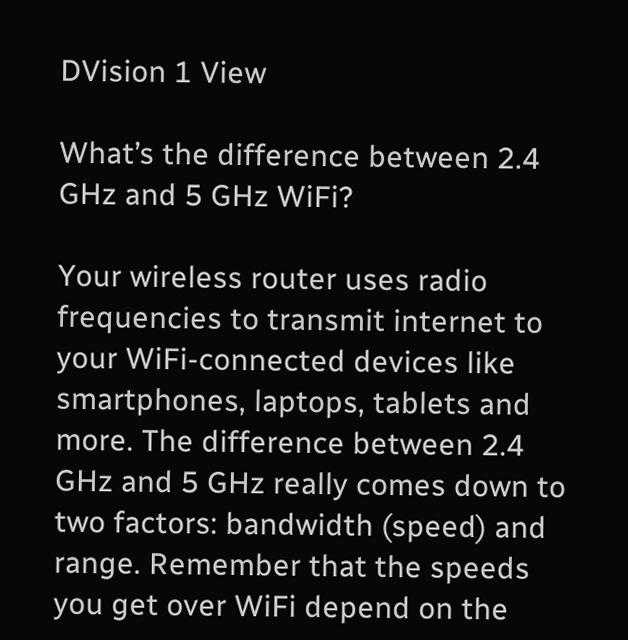DVision 1 View

What’s the difference between 2.4 GHz and 5 GHz WiFi?

Your wireless router uses radio frequencies to transmit internet to your WiFi-connected devices like smartphones, laptops, tablets and more. The difference between 2.4 GHz and 5 GHz really comes down to two factors: bandwidth (speed) and range. Remember that the speeds you get over WiFi depend on the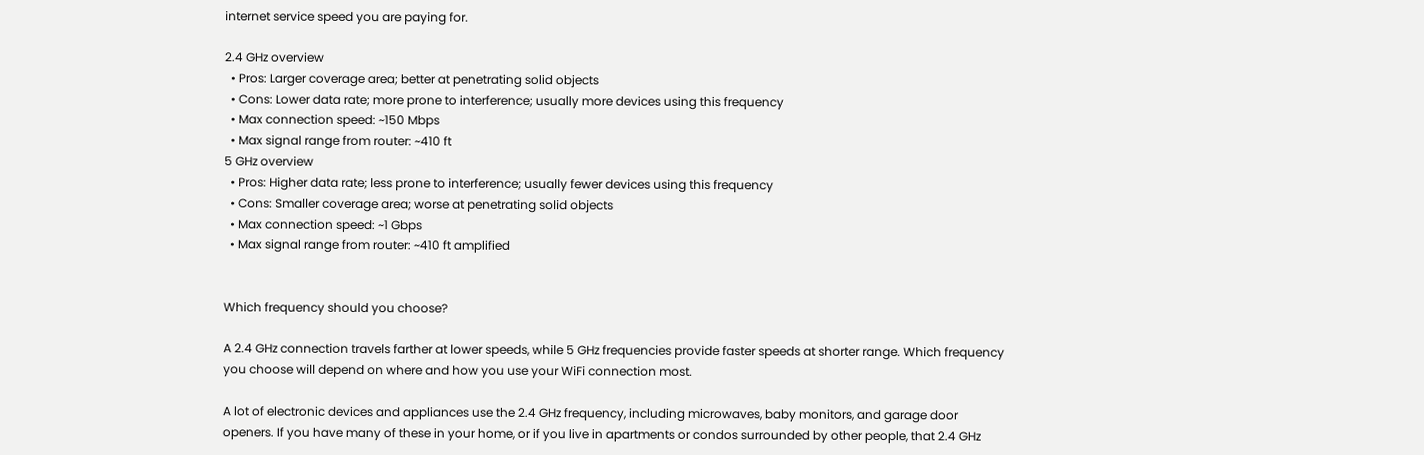internet service speed you are paying for.

2.4 GHz overview
  • Pros: Larger coverage area; better at penetrating solid objects
  • Cons: Lower data rate; more prone to interference; usually more devices using this frequency
  • Max connection speed: ~150 Mbps
  • Max signal range from router: ~410 ft
5 GHz overview
  • Pros: Higher data rate; less prone to interference; usually fewer devices using this frequency
  • Cons: Smaller coverage area; worse at penetrating solid objects
  • Max connection speed: ~1 Gbps
  • Max signal range from router: ~410 ft amplified


Which frequency should you choose?

A 2.4 GHz connection travels farther at lower speeds, while 5 GHz frequencies provide faster speeds at shorter range. Which frequency you choose will depend on where and how you use your WiFi connection most.

A lot of electronic devices and appliances use the 2.4 GHz frequency, including microwaves, baby monitors, and garage door openers. If you have many of these in your home, or if you live in apartments or condos surrounded by other people, that 2.4 GHz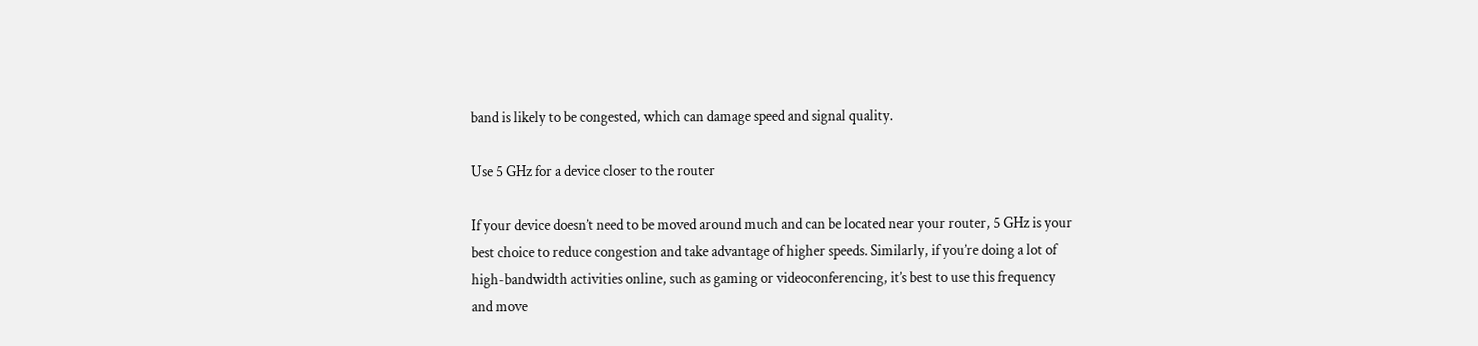band is likely to be congested, which can damage speed and signal quality.

Use 5 GHz for a device closer to the router

If your device doesn’t need to be moved around much and can be located near your router, 5 GHz is your best choice to reduce congestion and take advantage of higher speeds. Similarly, if you’re doing a lot of high-bandwidth activities online, such as gaming or videoconferencing, it’s best to use this frequency and move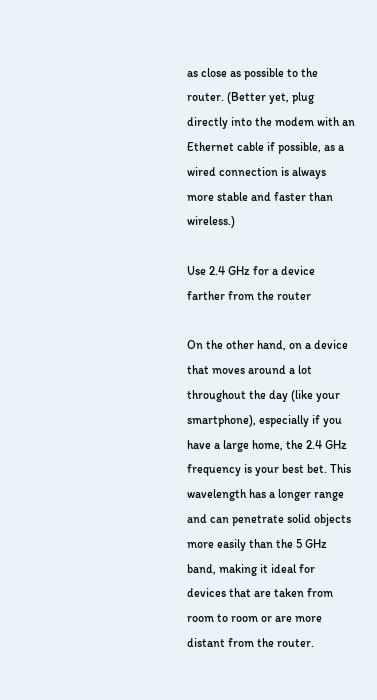as close as possible to the router. (Better yet, plug directly into the modem with an Ethernet cable if possible, as a wired connection is always more stable and faster than wireless.)

Use 2.4 GHz for a device farther from the router

On the other hand, on a device that moves around a lot throughout the day (like your smartphone), especially if you have a large home, the 2.4 GHz frequency is your best bet. This wavelength has a longer range and can penetrate solid objects more easily than the 5 GHz band, making it ideal for devices that are taken from room to room or are more distant from the router.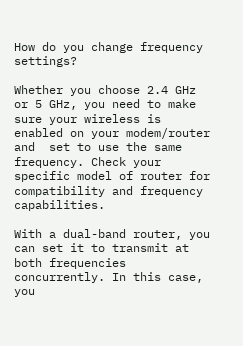How do you change frequency settings?

Whether you choose 2.4 GHz or 5 GHz, you need to make sure your wireless is enabled on your modem/router and  set to use the same frequency. Check your specific model of router for  compatibility and frequency capabilities.

With a dual-band router, you can set it to transmit at both frequencies concurrently. In this case, you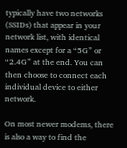typically have two networks (SSIDs) that appear in your network list, with identical names except for a “5G” or “2.4G” at the end. You can then choose to connect each individual device to either network.

On most newer modems, there is also a way to find the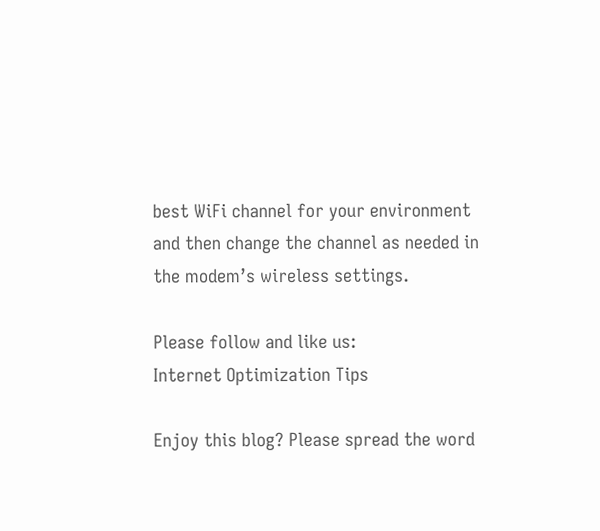best WiFi channel for your environment and then change the channel as needed in the modem’s wireless settings.

Please follow and like us:
Internet Optimization Tips

Enjoy this blog? Please spread the word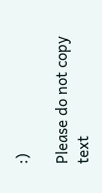:)

Please do not copy text